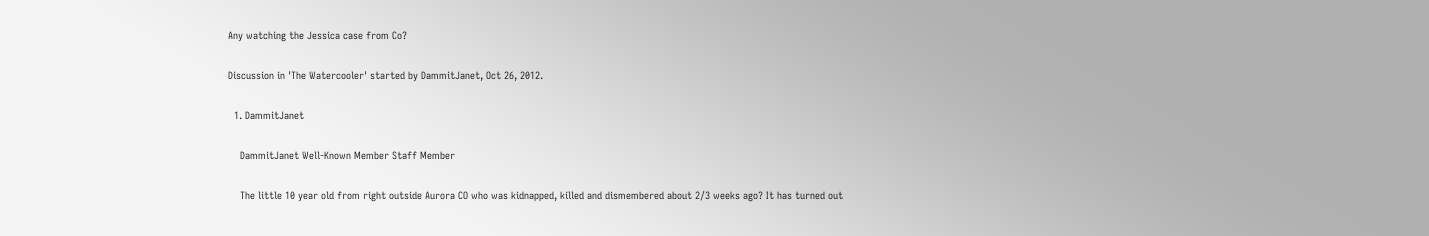Any watching the Jessica case from Co?

Discussion in 'The Watercooler' started by DammitJanet, Oct 26, 2012.

  1. DammitJanet

    DammitJanet Well-Known Member Staff Member

    The little 10 year old from right outside Aurora CO who was kidnapped, killed and dismembered about 2/3 weeks ago? It has turned out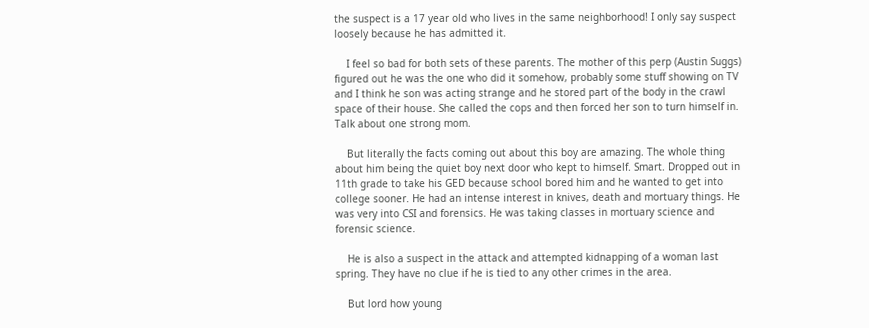the suspect is a 17 year old who lives in the same neighborhood! I only say suspect loosely because he has admitted it.

    I feel so bad for both sets of these parents. The mother of this perp (Austin Suggs) figured out he was the one who did it somehow, probably some stuff showing on TV and I think he son was acting strange and he stored part of the body in the crawl space of their house. She called the cops and then forced her son to turn himself in. Talk about one strong mom.

    But literally the facts coming out about this boy are amazing. The whole thing about him being the quiet boy next door who kept to himself. Smart. Dropped out in 11th grade to take his GED because school bored him and he wanted to get into college sooner. He had an intense interest in knives, death and mortuary things. He was very into CSI and forensics. He was taking classes in mortuary science and forensic science.

    He is also a suspect in the attack and attempted kidnapping of a woman last spring. They have no clue if he is tied to any other crimes in the area.

    But lord how young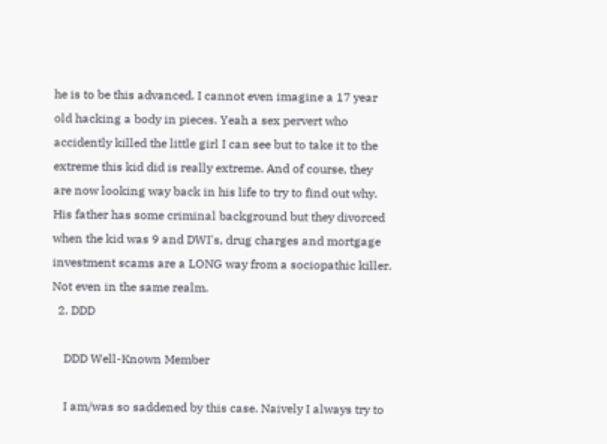he is to be this advanced. I cannot even imagine a 17 year old hacking a body in pieces. Yeah a sex pervert who accidently killed the little girl I can see but to take it to the extreme this kid did is really extreme. And of course, they are now looking way back in his life to try to find out why. His father has some criminal background but they divorced when the kid was 9 and DWI's, drug charges and mortgage investment scams are a LONG way from a sociopathic killer. Not even in the same realm.
  2. DDD

    DDD Well-Known Member

    I am/was so saddened by this case. Naively I always try to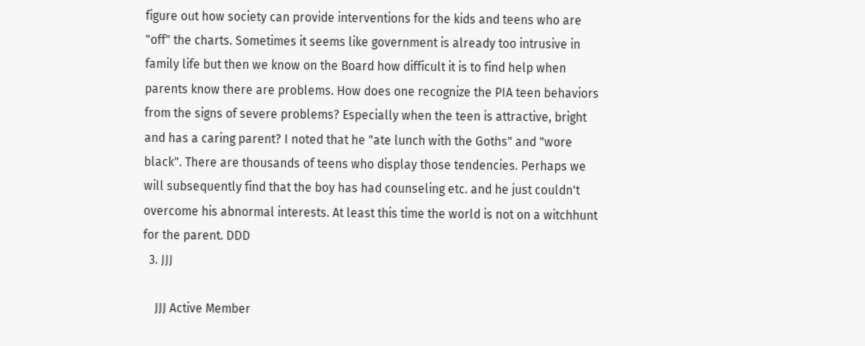figure out how society can provide interventions for the kids and teens who are "off" the charts. Sometimes it seems like government is already too intrusive in family life but then we know on the Board how difficult it is to find help when parents know there are problems. How does one recognize the PIA teen behaviors from the signs of severe problems? Especially when the teen is attractive, bright and has a caring parent? I noted that he "ate lunch with the Goths" and "wore black". There are thousands of teens who display those tendencies. Perhaps we will subsequently find that the boy has had counseling etc. and he just couldn't overcome his abnormal interests. At least this time the world is not on a witchhunt for the parent. DDD
  3. JJJ

    JJJ Active Member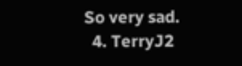So very sad.
  4. TerryJ2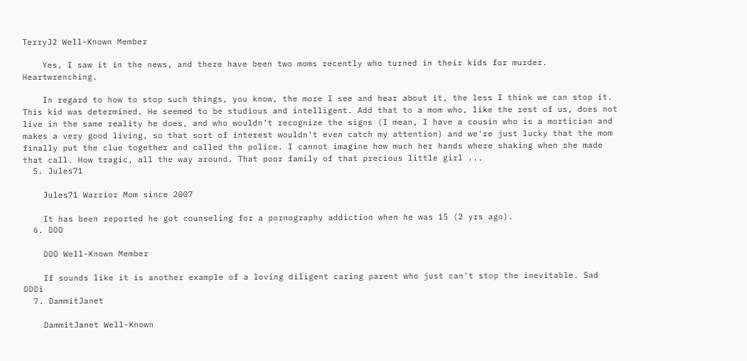TerryJ2 Well-Known Member

    Yes, I saw it in the news, and there have been two moms recently who turned in their kids for murder. Heartwrenching.

    In regard to how to stop such things, you know, the more I see and hear about it, the less I think we can stop it. This kid was determined. He seemed to be studious and intelligent. Add that to a mom who, like the rest of us, does not live in the same reality he does, and who wouldn't recognize the signs (I mean, I have a cousin who is a mortician and makes a very good living, so that sort of interest wouldn't even catch my attention) and we're just lucky that the mom finally put the clue together and called the police. I cannot imagine how much her hands where shaking when she made that call. How tragic, all the way around. That poor family of that precious little girl ...
  5. Jules71

    Jules71 Warrior Mom since 2007

    It has been reported he got counseling for a pornography addiction when he was 15 (2 yrs ago).
  6. DDD

    DDD Well-Known Member

    If sounds like it is another example of a loving diligent caring parent who just can't stop the inevitable. Sad DDDi
  7. DammitJanet

    DammitJanet Well-Known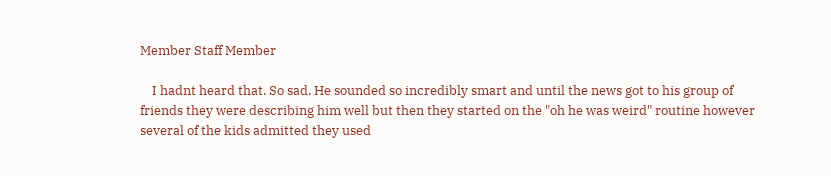Member Staff Member

    I hadnt heard that. So sad. He sounded so incredibly smart and until the news got to his group of friends they were describing him well but then they started on the "oh he was weird" routine however several of the kids admitted they used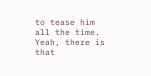to tease him all the time. Yeah, there is that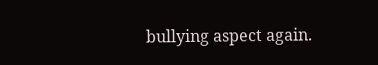bullying aspect again.